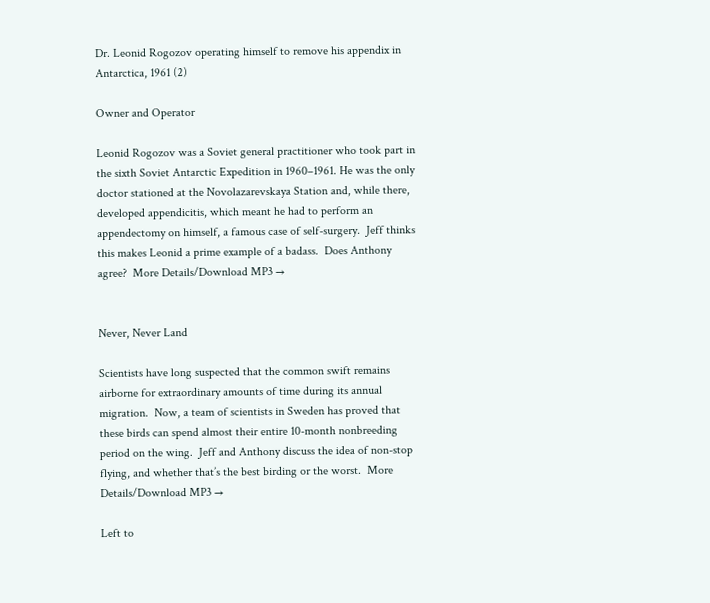Dr. Leonid Rogozov operating himself to remove his appendix in Antarctica, 1961 (2)

Owner and Operator

Leonid Rogozov was a Soviet general practitioner who took part in the sixth Soviet Antarctic Expedition in 1960–1961. He was the only doctor stationed at the Novolazarevskaya Station and, while there, developed appendicitis, which meant he had to perform an appendectomy on himself, a famous case of self-surgery.  Jeff thinks this makes Leonid a prime example of a badass.  Does Anthony agree?  More Details/Download MP3 →


Never, Never Land

Scientists have long suspected that the common swift remains airborne for extraordinary amounts of time during its annual migration.  Now, a team of scientists in Sweden has proved that these birds can spend almost their entire 10-month nonbreeding period on the wing.  Jeff and Anthony discuss the idea of non-stop flying, and whether that’s the best birding or the worst.  More Details/Download MP3 →

Left to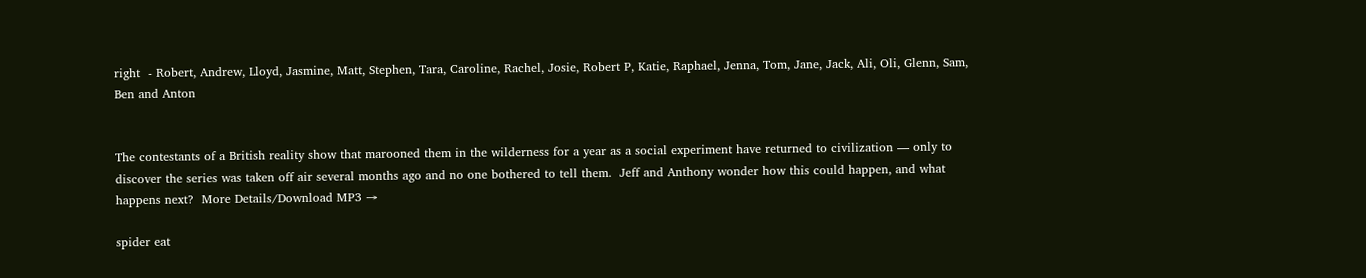right  - Robert, Andrew, Lloyd, Jasmine, Matt, Stephen, Tara, Caroline, Rachel, Josie, Robert P, Katie, Raphael, Jenna, Tom, Jane, Jack, Ali, Oli, Glenn, Sam, Ben and Anton


The contestants of a British reality show that marooned them in the wilderness for a year as a social experiment have returned to civilization — only to discover the series was taken off air several months ago and no one bothered to tell them.  Jeff and Anthony wonder how this could happen, and what happens next?  More Details/Download MP3 →

spider eat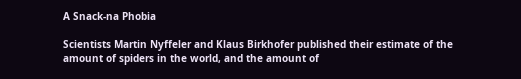A Snack-na Phobia

Scientists Martin Nyffeler and Klaus Birkhofer published their estimate of the amount of spiders in the world, and the amount of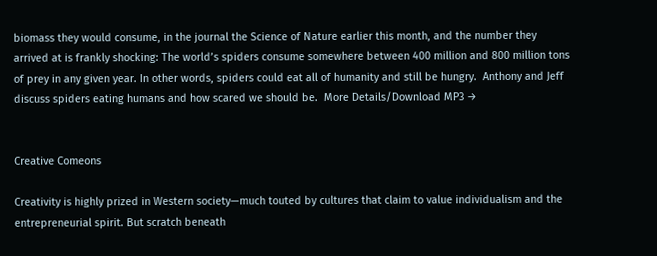biomass they would consume, in the journal the Science of Nature earlier this month, and the number they arrived at is frankly shocking: The world’s spiders consume somewhere between 400 million and 800 million tons of prey in any given year. In other words, spiders could eat all of humanity and still be hungry.  Anthony and Jeff discuss spiders eating humans and how scared we should be.  More Details/Download MP3 →


Creative Comeons

Creativity is highly prized in Western society—much touted by cultures that claim to value individualism and the entrepreneurial spirit. But scratch beneath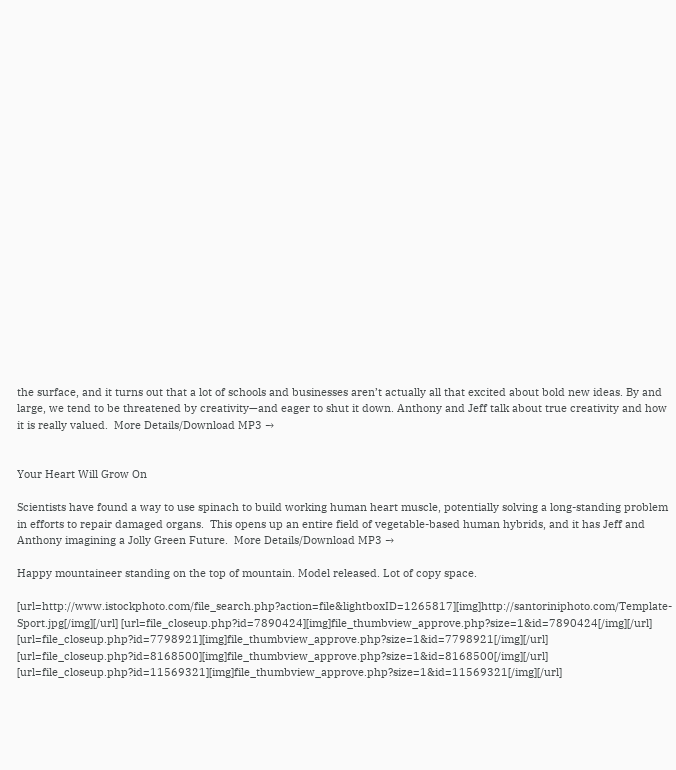the surface, and it turns out that a lot of schools and businesses aren’t actually all that excited about bold new ideas. By and large, we tend to be threatened by creativity—and eager to shut it down. Anthony and Jeff talk about true creativity and how it is really valued.  More Details/Download MP3 →


Your Heart Will Grow On

Scientists have found a way to use spinach to build working human heart muscle, potentially solving a long-standing problem in efforts to repair damaged organs.  This opens up an entire field of vegetable-based human hybrids, and it has Jeff and Anthony imagining a Jolly Green Future.  More Details/Download MP3 →

Happy mountaineer standing on the top of mountain. Model released. Lot of copy space.

[url=http://www.istockphoto.com/file_search.php?action=file&lightboxID=1265817][img]http://santoriniphoto.com/Template-Sport.jpg[/img][/url] [url=file_closeup.php?id=7890424][img]file_thumbview_approve.php?size=1&id=7890424[/img][/url] [url=file_closeup.php?id=7798921][img]file_thumbview_approve.php?size=1&id=7798921[/img][/url] [url=file_closeup.php?id=8168500][img]file_thumbview_approve.php?size=1&id=8168500[/img][/url] [url=file_closeup.php?id=11569321][img]file_thumbview_approve.php?size=1&id=11569321[/img][/url]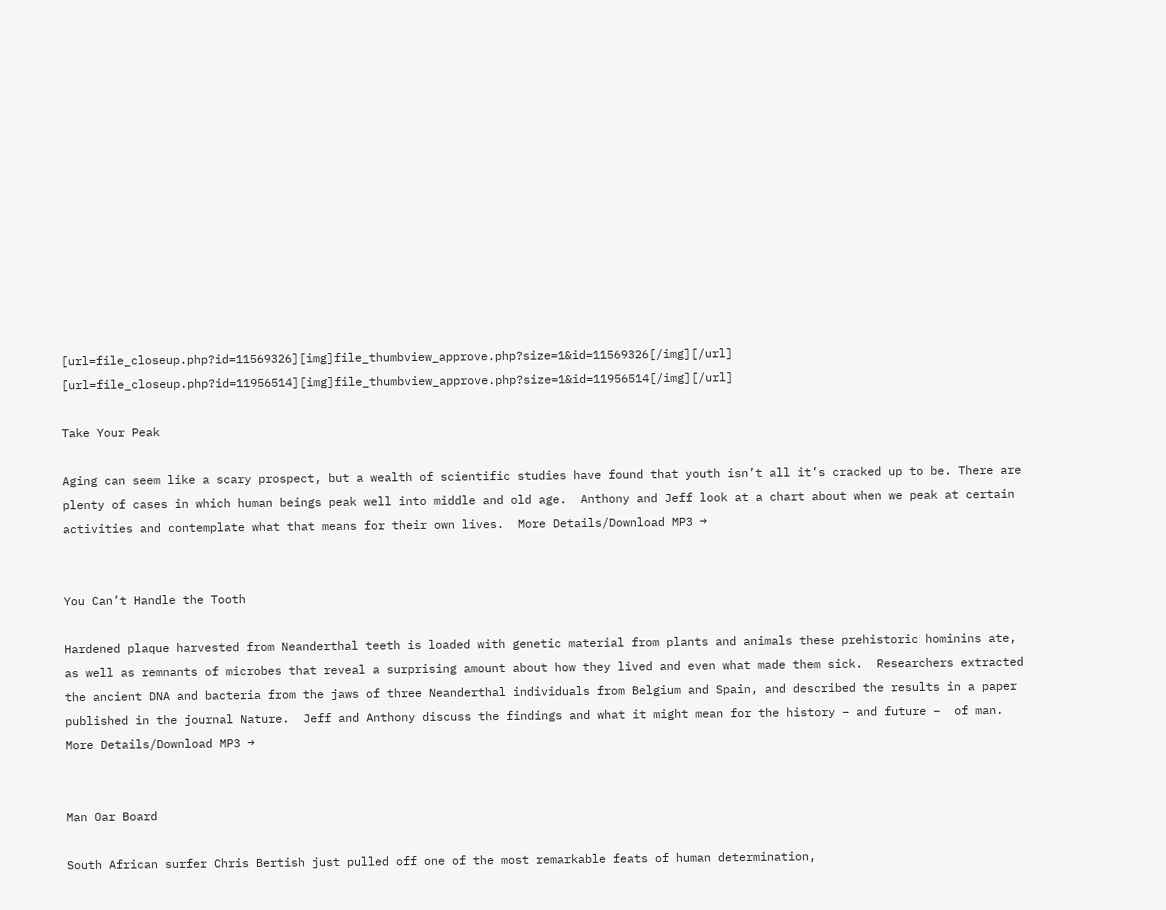[url=file_closeup.php?id=11569326][img]file_thumbview_approve.php?size=1&id=11569326[/img][/url] [url=file_closeup.php?id=11956514][img]file_thumbview_approve.php?size=1&id=11956514[/img][/url]

Take Your Peak

Aging can seem like a scary prospect, but a wealth of scientific studies have found that youth isn’t all it’s cracked up to be. There are plenty of cases in which human beings peak well into middle and old age.  Anthony and Jeff look at a chart about when we peak at certain activities and contemplate what that means for their own lives.  More Details/Download MP3 →


You Can’t Handle the Tooth

Hardened plaque harvested from Neanderthal teeth is loaded with genetic material from plants and animals these prehistoric hominins ate, as well as remnants of microbes that reveal a surprising amount about how they lived and even what made them sick.  Researchers extracted the ancient DNA and bacteria from the jaws of three Neanderthal individuals from Belgium and Spain, and described the results in a paper published in the journal Nature.  Jeff and Anthony discuss the findings and what it might mean for the history – and future –  of man.  More Details/Download MP3 →


Man Oar Board

South African surfer Chris Bertish just pulled off one of the most remarkable feats of human determination,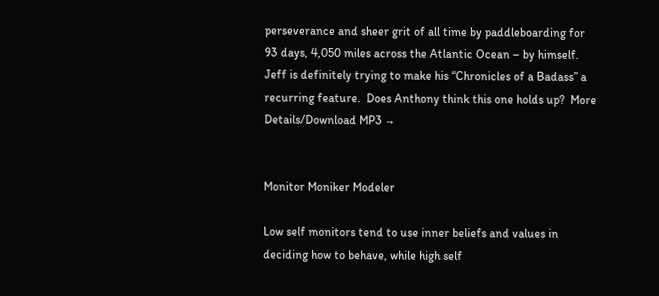perseverance and sheer grit of all time by paddleboarding for 93 days, 4,050 miles across the Atlantic Ocean – by himself. Jeff is definitely trying to make his “Chronicles of a Badass” a recurring feature.  Does Anthony think this one holds up?  More Details/Download MP3 →


Monitor Moniker Modeler

Low self monitors tend to use inner beliefs and values in deciding how to behave, while high self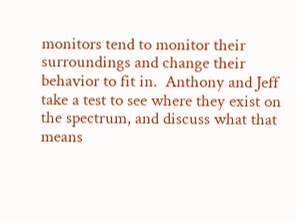monitors tend to monitor their surroundings and change their behavior to fit in.  Anthony and Jeff take a test to see where they exist on the spectrum, and discuss what that means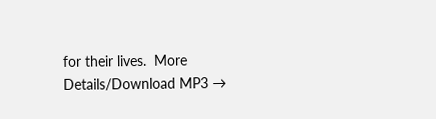for their lives.  More Details/Download MP3 →